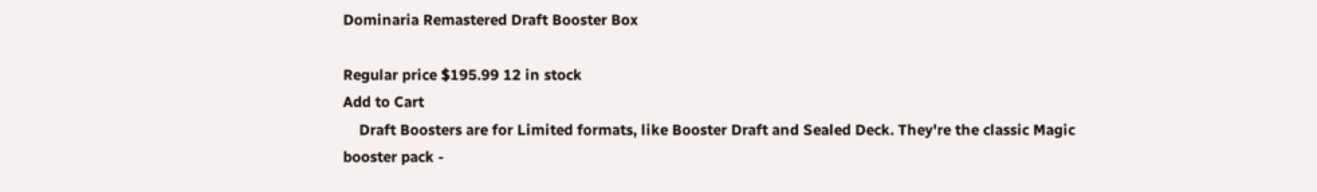Dominaria Remastered Draft Booster Box

Regular price $195.99 12 in stock
Add to Cart
    Draft Boosters are for Limited formats, like Booster Draft and Sealed Deck. They're the classic Magic booster pack -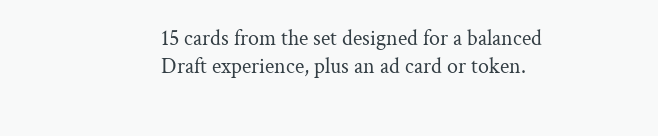15 cards from the set designed for a balanced Draft experience, plus an ad card or token.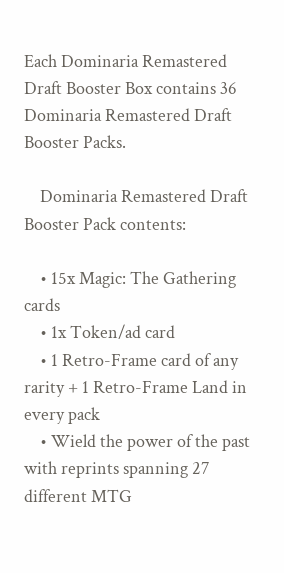Each Dominaria Remastered Draft Booster Box contains 36 Dominaria Remastered Draft Booster Packs.

    Dominaria Remastered Draft Booster Pack contents:

    • 15x Magic: The Gathering cards
    • 1x Token/ad card
    • 1 Retro-Frame card of any rarity + 1 Retro-Frame Land in every pack
    • Wield the power of the past with reprints spanning 27 different MTG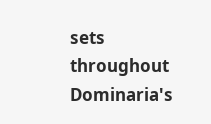sets throughout Dominaria's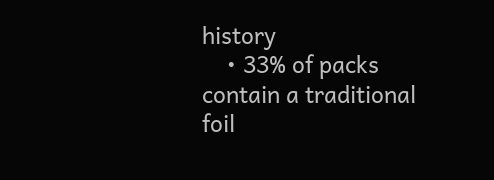history
    • 33% of packs contain a traditional foil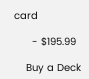card

      - $195.99

    Buy a Deck